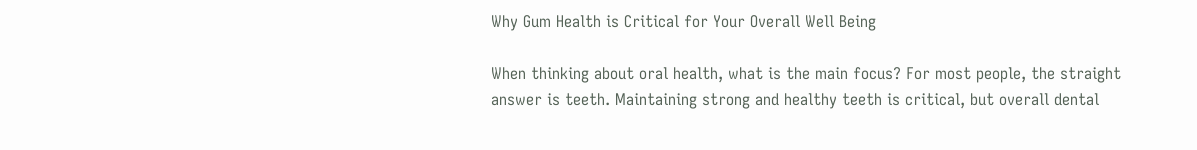Why Gum Health is Critical for Your Overall Well Being

When thinking about oral health, what is the main focus? For most people, the straight answer is teeth. Maintaining strong and healthy teeth is critical, but overall dental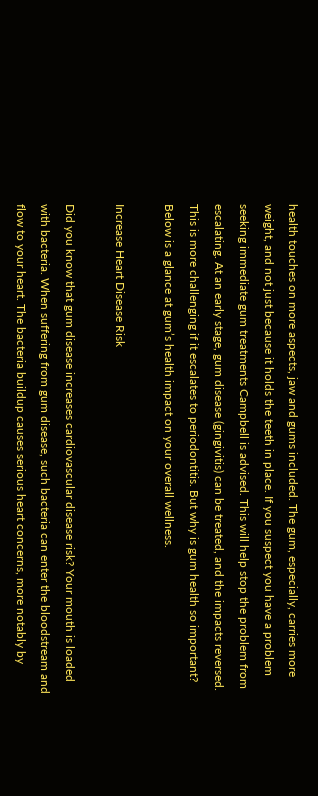health touches on more aspects, jaw and gums included. The gum, especially, carries more weight, and not just because it holds the teeth in place. If you suspect you have a problem seeking immediate gum treatments Campbell is advised. This will help stop the problem from escalating. At an early stage, gum disease (gingivitis) can be treated, and the impacts reversed. This is more challenging if it escalates to periodontitis. But why is gum health so important? Below is a glance at gum’s health impact on your overall wellness.

Increase Heart Disease Risk

Did you know that gum disease increases cardiovascular disease risk? Your mouth is loaded with bacteria. When suffering from gum disease, such bacteria can enter the bloodstream and flow to your heart. The bacteria buildup causes serious heart concerns, more notably by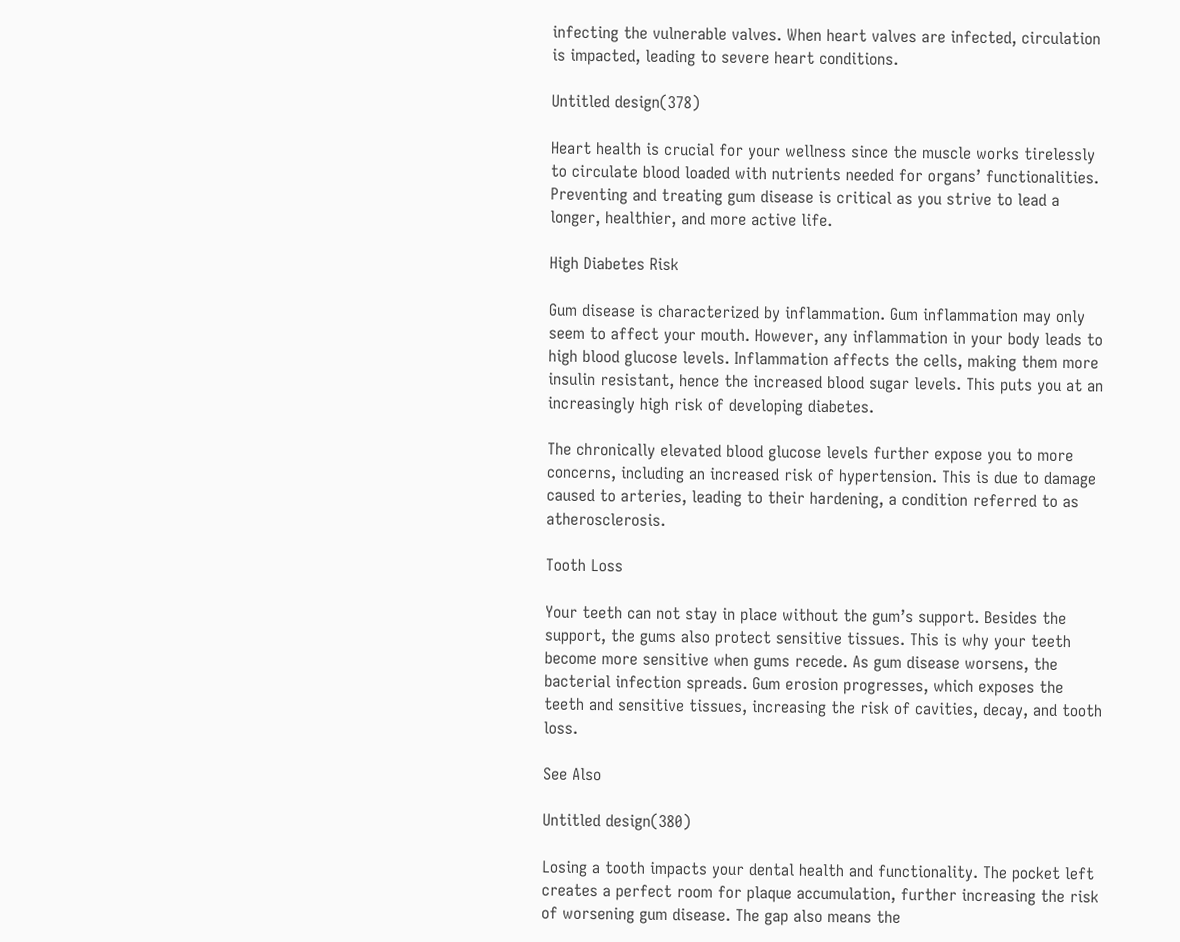infecting the vulnerable valves. When heart valves are infected, circulation is impacted, leading to severe heart conditions.

Untitled design(378)

Heart health is crucial for your wellness since the muscle works tirelessly to circulate blood loaded with nutrients needed for organs’ functionalities. Preventing and treating gum disease is critical as you strive to lead a longer, healthier, and more active life.

High Diabetes Risk

Gum disease is characterized by inflammation. Gum inflammation may only seem to affect your mouth. However, any inflammation in your body leads to high blood glucose levels. Inflammation affects the cells, making them more insulin resistant, hence the increased blood sugar levels. This puts you at an increasingly high risk of developing diabetes.

The chronically elevated blood glucose levels further expose you to more concerns, including an increased risk of hypertension. This is due to damage caused to arteries, leading to their hardening, a condition referred to as atherosclerosis.

Tooth Loss

Your teeth can not stay in place without the gum’s support. Besides the support, the gums also protect sensitive tissues. This is why your teeth become more sensitive when gums recede. As gum disease worsens, the bacterial infection spreads. Gum erosion progresses, which exposes the teeth and sensitive tissues, increasing the risk of cavities, decay, and tooth loss.

See Also

Untitled design(380)

Losing a tooth impacts your dental health and functionality. The pocket left creates a perfect room for plaque accumulation, further increasing the risk of worsening gum disease. The gap also means the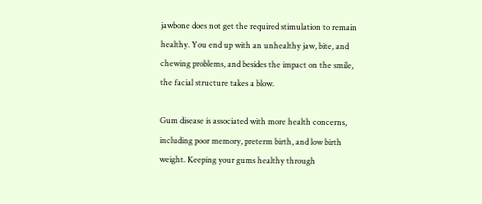jawbone does not get the required stimulation to remain healthy. You end up with an unhealthy jaw, bite, and chewing problems, and besides the impact on the smile, the facial structure takes a blow.

Gum disease is associated with more health concerns, including poor memory, preterm birth, and low birth weight. Keeping your gums healthy through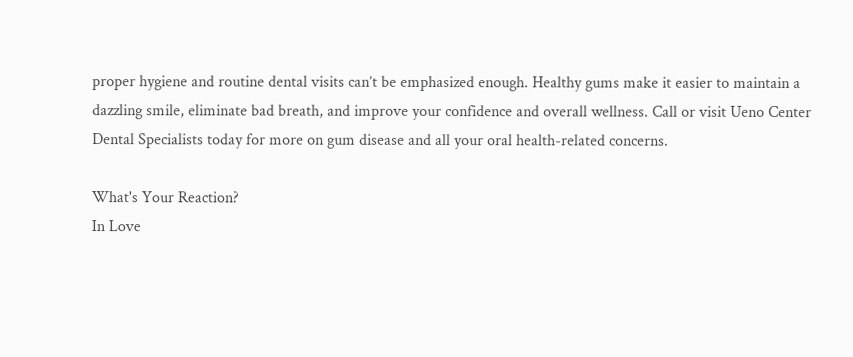proper hygiene and routine dental visits can’t be emphasized enough. Healthy gums make it easier to maintain a dazzling smile, eliminate bad breath, and improve your confidence and overall wellness. Call or visit Ueno Center Dental Specialists today for more on gum disease and all your oral health-related concerns.

What's Your Reaction?
In Love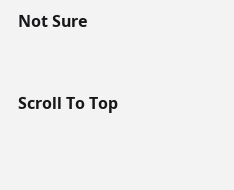Not Sure


Scroll To Top